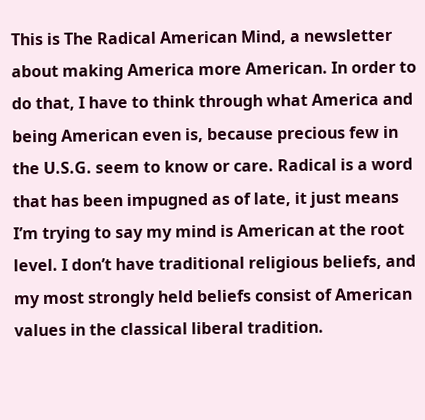This is The Radical American Mind, a newsletter about making America more American. In order to do that, I have to think through what America and being American even is, because precious few in the U.S.G. seem to know or care. Radical is a word that has been impugned as of late, it just means I’m trying to say my mind is American at the root level. I don’t have traditional religious beliefs, and my most strongly held beliefs consist of American values in the classical liberal tradition.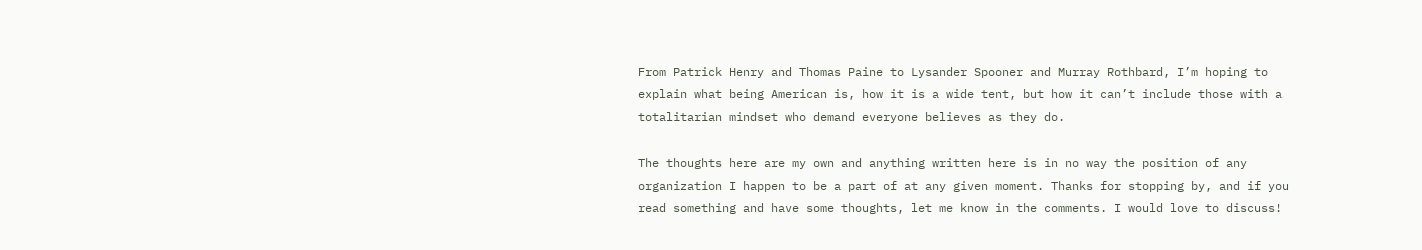From Patrick Henry and Thomas Paine to Lysander Spooner and Murray Rothbard, I’m hoping to explain what being American is, how it is a wide tent, but how it can’t include those with a totalitarian mindset who demand everyone believes as they do.

The thoughts here are my own and anything written here is in no way the position of any organization I happen to be a part of at any given moment. Thanks for stopping by, and if you read something and have some thoughts, let me know in the comments. I would love to discuss!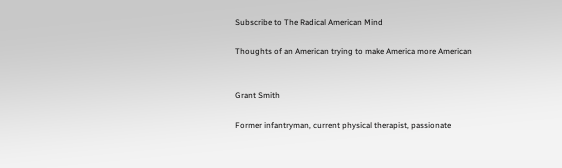Subscribe to The Radical American Mind

Thoughts of an American trying to make America more American


Grant Smith

Former infantryman, current physical therapist, passionate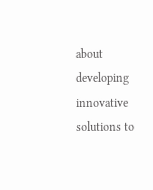about developing innovative solutions to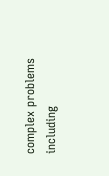complex problems including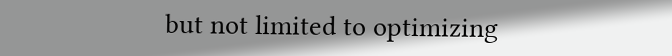but not limited to optimizing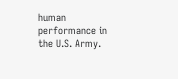human performance in the U.S. Army.